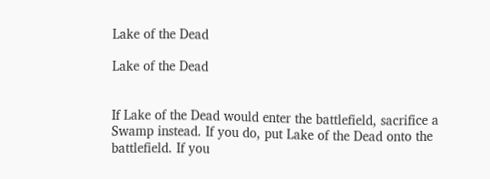Lake of the Dead

Lake of the Dead


If Lake of the Dead would enter the battlefield, sacrifice a Swamp instead. If you do, put Lake of the Dead onto the battlefield. If you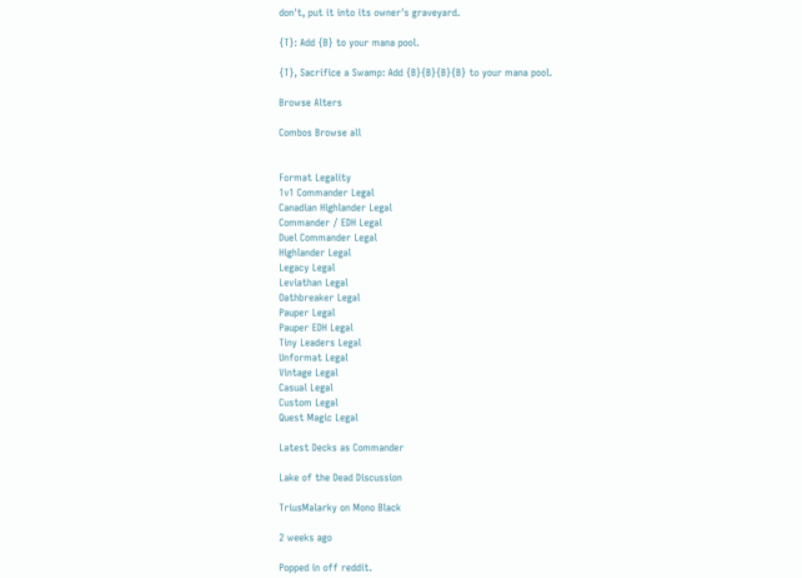don't, put it into its owner's graveyard.

{T}: Add {B} to your mana pool.

{T}, Sacrifice a Swamp: Add {B}{B}{B}{B} to your mana pool.

Browse Alters

Combos Browse all


Format Legality
1v1 Commander Legal
Canadian Highlander Legal
Commander / EDH Legal
Duel Commander Legal
Highlander Legal
Legacy Legal
Leviathan Legal
Oathbreaker Legal
Pauper Legal
Pauper EDH Legal
Tiny Leaders Legal
Unformat Legal
Vintage Legal
Casual Legal
Custom Legal
Quest Magic Legal

Latest Decks as Commander

Lake of the Dead Discussion

TriusMalarky on Mono Black

2 weeks ago

Popped in off reddit.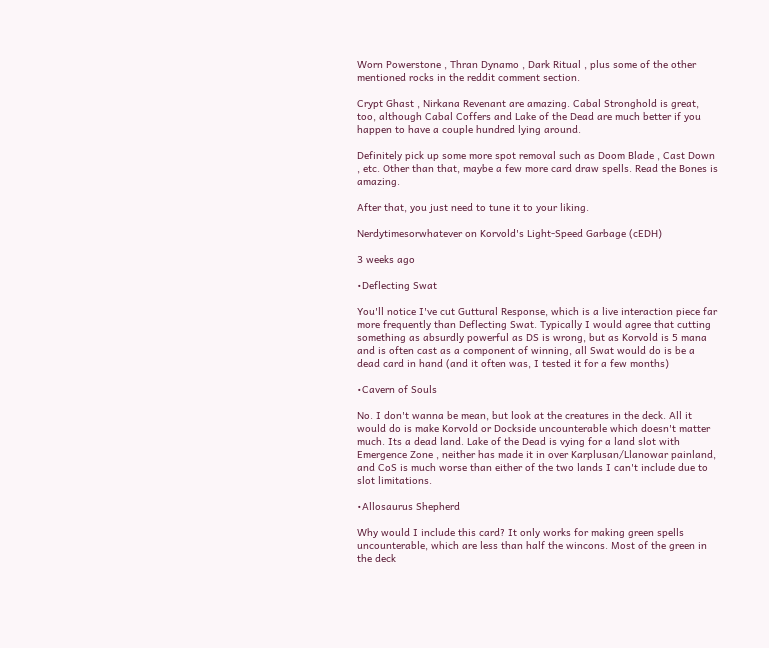Worn Powerstone , Thran Dynamo , Dark Ritual , plus some of the other mentioned rocks in the reddit comment section.

Crypt Ghast , Nirkana Revenant are amazing. Cabal Stronghold is great, too, although Cabal Coffers and Lake of the Dead are much better if you happen to have a couple hundred lying around.

Definitely pick up some more spot removal such as Doom Blade , Cast Down , etc. Other than that, maybe a few more card draw spells. Read the Bones is amazing.

After that, you just need to tune it to your liking.

Nerdytimesorwhatever on Korvold's Light-Speed Garbage (cEDH)

3 weeks ago

•Deflecting Swat

You'll notice I've cut Guttural Response, which is a live interaction piece far more frequently than Deflecting Swat. Typically I would agree that cutting something as absurdly powerful as DS is wrong, but as Korvold is 5 mana and is often cast as a component of winning, all Swat would do is be a dead card in hand (and it often was, I tested it for a few months)

•Cavern of Souls

No. I don't wanna be mean, but look at the creatures in the deck. All it would do is make Korvold or Dockside uncounterable which doesn't matter much. Its a dead land. Lake of the Dead is vying for a land slot with Emergence Zone , neither has made it in over Karplusan/Llanowar painland, and CoS is much worse than either of the two lands I can't include due to slot limitations.

•Allosaurus Shepherd

Why would I include this card? It only works for making green spells uncounterable, which are less than half the wincons. Most of the green in the deck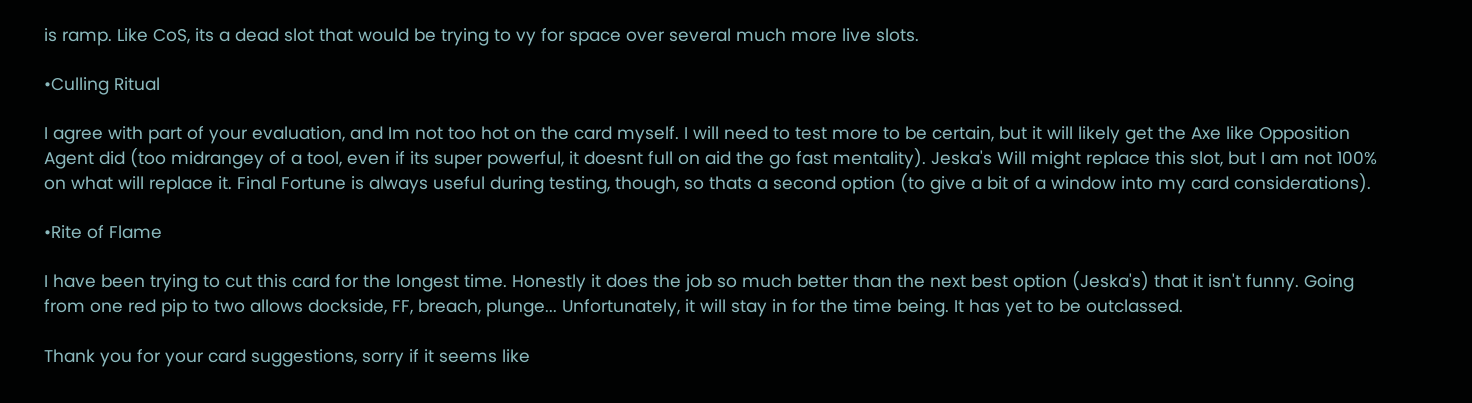is ramp. Like CoS, its a dead slot that would be trying to vy for space over several much more live slots.

•Culling Ritual

I agree with part of your evaluation, and Im not too hot on the card myself. I will need to test more to be certain, but it will likely get the Axe like Opposition Agent did (too midrangey of a tool, even if its super powerful, it doesnt full on aid the go fast mentality). Jeska's Will might replace this slot, but I am not 100% on what will replace it. Final Fortune is always useful during testing, though, so thats a second option (to give a bit of a window into my card considerations).

•Rite of Flame

I have been trying to cut this card for the longest time. Honestly it does the job so much better than the next best option (Jeska's) that it isn't funny. Going from one red pip to two allows dockside, FF, breach, plunge... Unfortunately, it will stay in for the time being. It has yet to be outclassed.

Thank you for your card suggestions, sorry if it seems like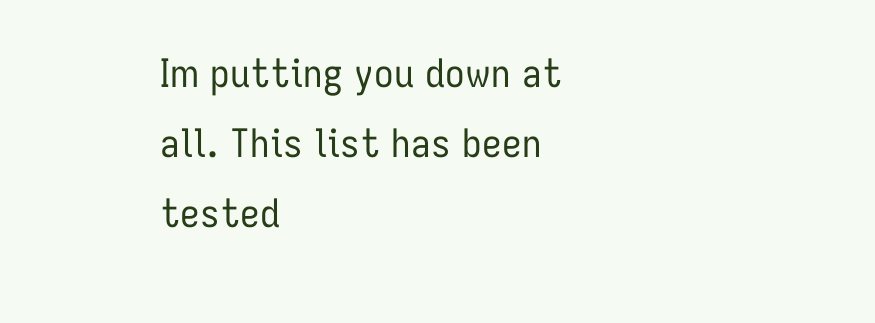Im putting you down at all. This list has been tested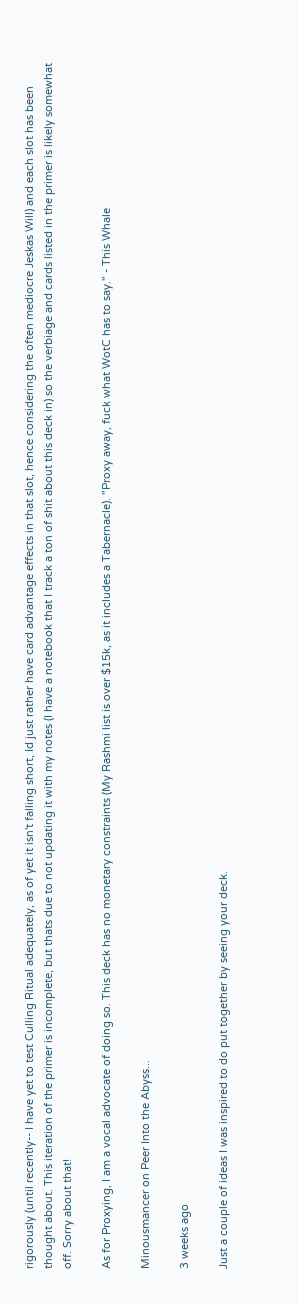rigorously (until recently-- I have yet to test Culling Ritual adequately, as of yet it isn't falling short, Id just rather have card advantage effects in that slot, hence considering the often mediocre Jeskas Will) and each slot has been thought about. This iteration of the primer is incomplete, but thats due to not updating it with my notes (I have a notebook that I track a ton of shit about this deck in) so the verbiage and cards listed in the primer is likely somewhat off. Sorry about that!

As for Proxying, I am a vocal advocate of doing so. This deck has no monetary constraints (My Rashmi list is over $15k, as it includes a Tabernacle). "Proxy away, fuck what WotC has to say." - This Whale

Minousmancer on Peer Into the Abyss...

3 weeks ago

Just a couple of ideas I was inspired to do put together by seeing your deck.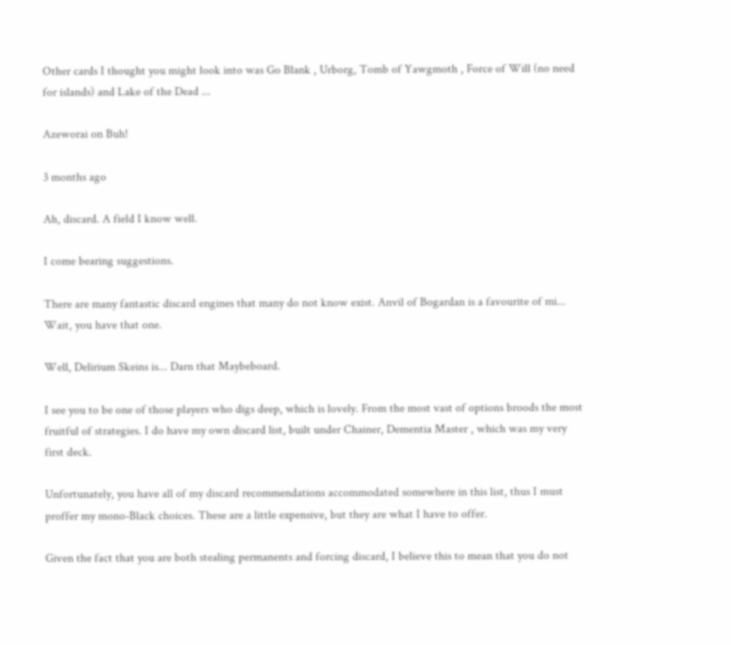Other cards I thought you might look into was Go Blank , Urborg, Tomb of Yawgmoth , Force of Will (no need for islands) and Lake of the Dead ...

Azeworai on Buh!

3 months ago

Ah, discard. A field I know well.

I come bearing suggestions.

There are many fantastic discard engines that many do not know exist. Anvil of Bogardan is a favourite of mi... Wait, you have that one.

Well, Delirium Skeins is... Darn that Maybeboard.

I see you to be one of those players who digs deep, which is lovely. From the most vast of options broods the most fruitful of strategies. I do have my own discard list, built under Chainer, Dementia Master , which was my very first deck.

Unfortunately, you have all of my discard recommendations accommodated somewhere in this list, thus I must proffer my mono-Black choices. These are a little expensive, but they are what I have to offer.

Given the fact that you are both stealing permanents and forcing discard, I believe this to mean that you do not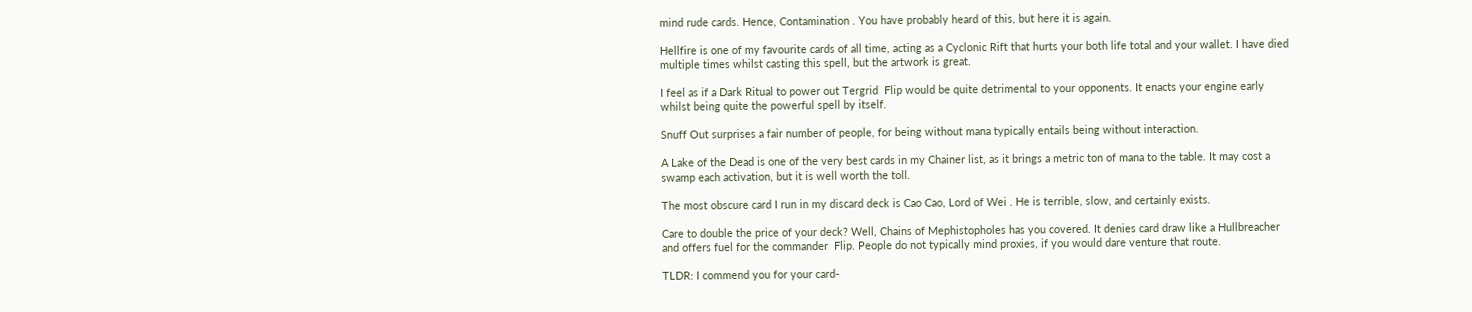mind rude cards. Hence, Contamination . You have probably heard of this, but here it is again.

Hellfire is one of my favourite cards of all time, acting as a Cyclonic Rift that hurts your both life total and your wallet. I have died multiple times whilst casting this spell, but the artwork is great.

I feel as if a Dark Ritual to power out Tergrid  Flip would be quite detrimental to your opponents. It enacts your engine early whilst being quite the powerful spell by itself.

Snuff Out surprises a fair number of people, for being without mana typically entails being without interaction.

A Lake of the Dead is one of the very best cards in my Chainer list, as it brings a metric ton of mana to the table. It may cost a swamp each activation, but it is well worth the toll.

The most obscure card I run in my discard deck is Cao Cao, Lord of Wei . He is terrible, slow, and certainly exists.

Care to double the price of your deck? Well, Chains of Mephistopholes has you covered. It denies card draw like a Hullbreacher and offers fuel for the commander  Flip. People do not typically mind proxies, if you would dare venture that route.

TLDR: I commend you for your card-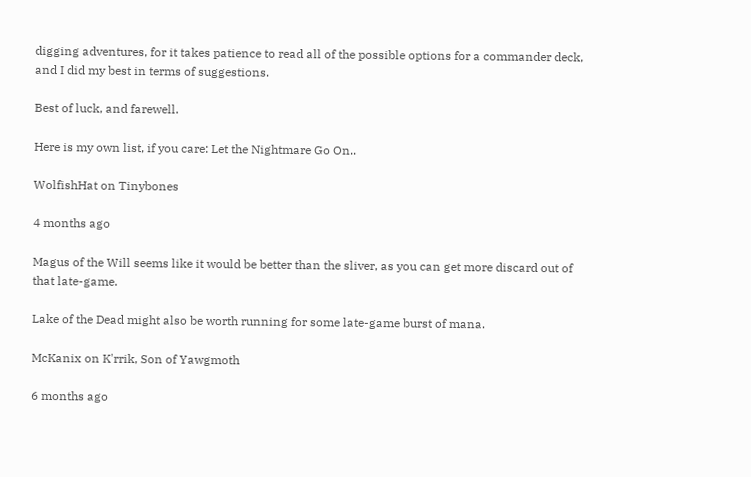digging adventures, for it takes patience to read all of the possible options for a commander deck, and I did my best in terms of suggestions.

Best of luck, and farewell.

Here is my own list, if you care: Let the Nightmare Go On..

WolfishHat on Tinybones

4 months ago

Magus of the Will seems like it would be better than the sliver, as you can get more discard out of that late-game.

Lake of the Dead might also be worth running for some late-game burst of mana.

McKanix on K'rrik, Son of Yawgmoth

6 months ago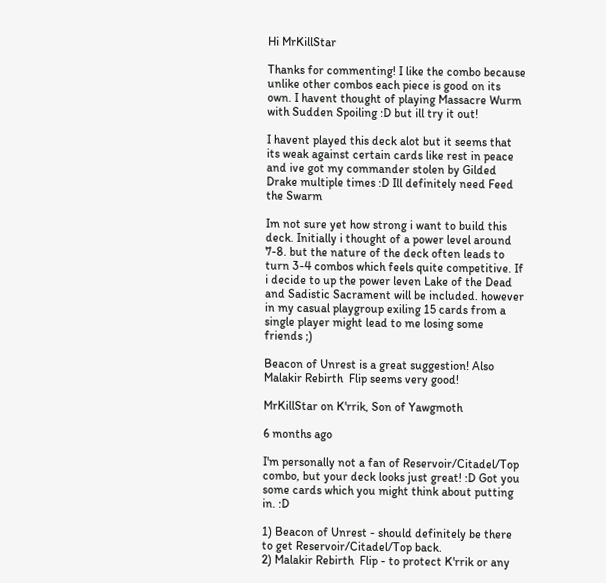Hi MrKillStar

Thanks for commenting! I like the combo because unlike other combos each piece is good on its own. I havent thought of playing Massacre Wurm with Sudden Spoiling :D but ill try it out!

I havent played this deck alot but it seems that its weak against certain cards like rest in peace and ive got my commander stolen by Gilded Drake multiple times :D Ill definitely need Feed the Swarm

Im not sure yet how strong i want to build this deck. Initially i thought of a power level around 7-8. but the nature of the deck often leads to turn 3-4 combos which feels quite competitive. If i decide to up the power leven Lake of the Dead and Sadistic Sacrament will be included. however in my casual playgroup exiling 15 cards from a single player might lead to me losing some friends ;)

Beacon of Unrest is a great suggestion! Also Malakir Rebirth  Flip seems very good!

MrKillStar on K'rrik, Son of Yawgmoth

6 months ago

I'm personally not a fan of Reservoir/Citadel/Top combo, but your deck looks just great! :D Got you some cards which you might think about putting in. :D

1) Beacon of Unrest - should definitely be there to get Reservoir/Citadel/Top back.
2) Malakir Rebirth  Flip - to protect K'rrik or any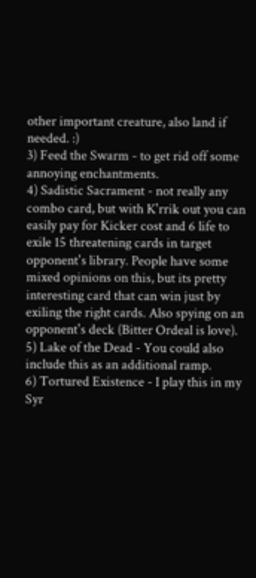other important creature, also land if needed. :)
3) Feed the Swarm - to get rid off some annoying enchantments.
4) Sadistic Sacrament - not really any combo card, but with K'rrik out you can easily pay for Kicker cost and 6 life to exile 15 threatening cards in target opponent's library. People have some mixed opinions on this, but its pretty interesting card that can win just by exiling the right cards. Also spying on an opponent's deck (Bitter Ordeal is love).
5) Lake of the Dead - You could also include this as an additional ramp.
6) Tortured Existence - I play this in my Syr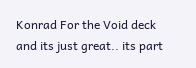Konrad For the Void deck and its just great.. its part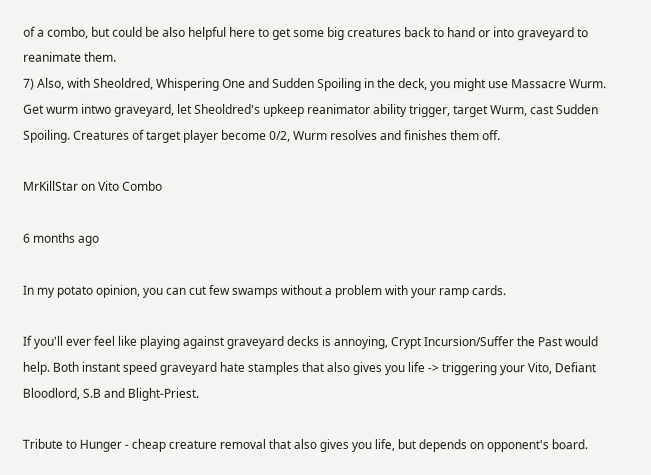of a combo, but could be also helpful here to get some big creatures back to hand or into graveyard to reanimate them.
7) Also, with Sheoldred, Whispering One and Sudden Spoiling in the deck, you might use Massacre Wurm. Get wurm intwo graveyard, let Sheoldred's upkeep reanimator ability trigger, target Wurm, cast Sudden Spoiling. Creatures of target player become 0/2, Wurm resolves and finishes them off.

MrKillStar on Vito Combo

6 months ago

In my potato opinion, you can cut few swamps without a problem with your ramp cards.

If you'll ever feel like playing against graveyard decks is annoying, Crypt Incursion/Suffer the Past would help. Both instant speed graveyard hate stamples that also gives you life -> triggering your Vito, Defiant Bloodlord, S.B and Blight-Priest.

Tribute to Hunger - cheap creature removal that also gives you life, but depends on opponent's board.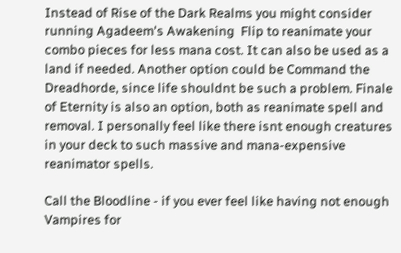Instead of Rise of the Dark Realms you might consider running Agadeem's Awakening  Flip to reanimate your combo pieces for less mana cost. It can also be used as a land if needed. Another option could be Command the Dreadhorde, since life shouldnt be such a problem. Finale of Eternity is also an option, both as reanimate spell and removal. I personally feel like there isnt enough creatures in your deck to such massive and mana-expensive reanimator spells.

Call the Bloodline - if you ever feel like having not enough Vampires for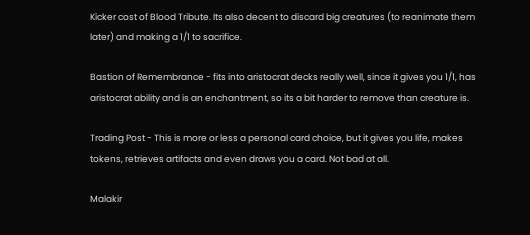Kicker cost of Blood Tribute. Its also decent to discard big creatures (to reanimate them later) and making a 1/1 to sacrifice.

Bastion of Remembrance - fits into aristocrat decks really well, since it gives you 1/1, has aristocrat ability and is an enchantment, so its a bit harder to remove than creature is.

Trading Post - This is more or less a personal card choice, but it gives you life, makes tokens, retrieves artifacts and even draws you a card. Not bad at all.

Malakir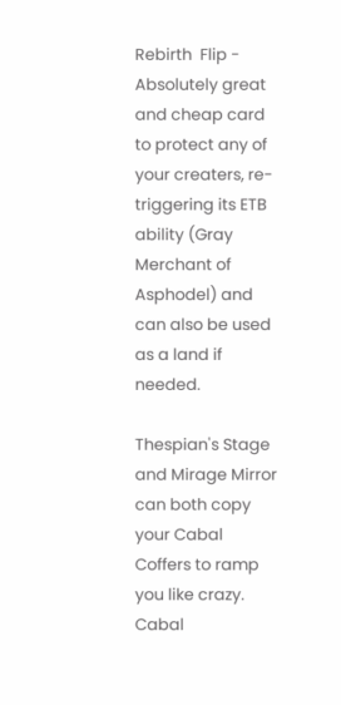Rebirth  Flip - Absolutely great and cheap card to protect any of your creaters, re-triggering its ETB ability (Gray Merchant of Asphodel) and can also be used as a land if needed.

Thespian's Stage and Mirage Mirror can both copy your Cabal Coffers to ramp you like crazy.
Cabal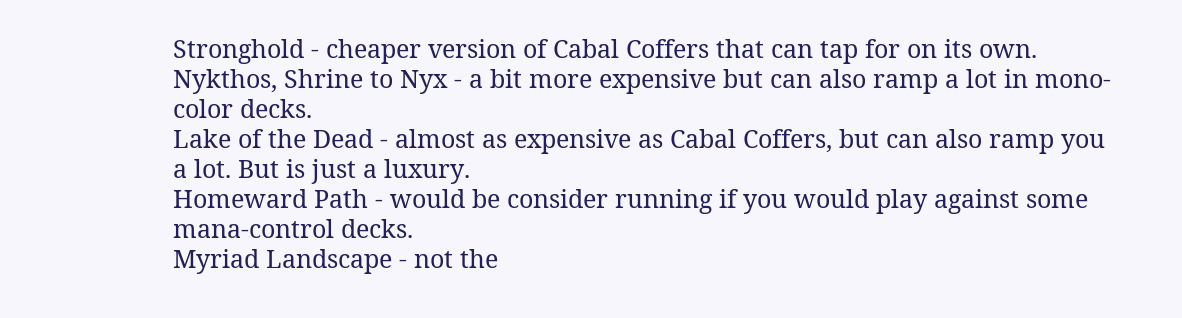Stronghold - cheaper version of Cabal Coffers that can tap for on its own.
Nykthos, Shrine to Nyx - a bit more expensive but can also ramp a lot in mono-color decks.
Lake of the Dead - almost as expensive as Cabal Coffers, but can also ramp you a lot. But is just a luxury.
Homeward Path - would be consider running if you would play against some mana-control decks.
Myriad Landscape - not the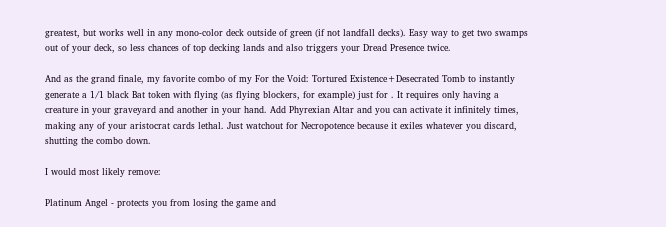greatest, but works well in any mono-color deck outside of green (if not landfall decks). Easy way to get two swamps out of your deck, so less chances of top decking lands and also triggers your Dread Presence twice.

And as the grand finale, my favorite combo of my For the Void: Tortured Existence+Desecrated Tomb to instantly generate a 1/1 black Bat token with flying (as flying blockers, for example) just for . It requires only having a creature in your graveyard and another in your hand. Add Phyrexian Altar and you can activate it infinitely times, making any of your aristocrat cards lethal. Just watchout for Necropotence because it exiles whatever you discard, shutting the combo down.

I would most likely remove:

Platinum Angel - protects you from losing the game and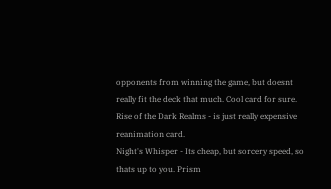opponents from winning the game, but doesnt really fit the deck that much. Cool card for sure.
Rise of the Dark Realms - is just really expensive reanimation card.
Night's Whisper - Its cheap, but sorcery speed, so thats up to you. Prism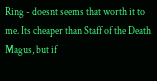Ring - doesnt seems that worth it to me. Its cheaper than Staff of the Death Magus, but if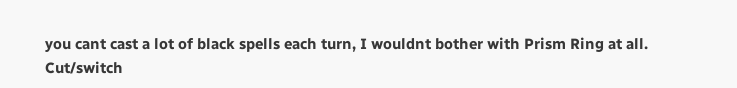you cant cast a lot of black spells each turn, I wouldnt bother with Prism Ring at all.
Cut/switch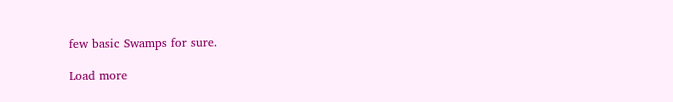few basic Swamps for sure.

Load more